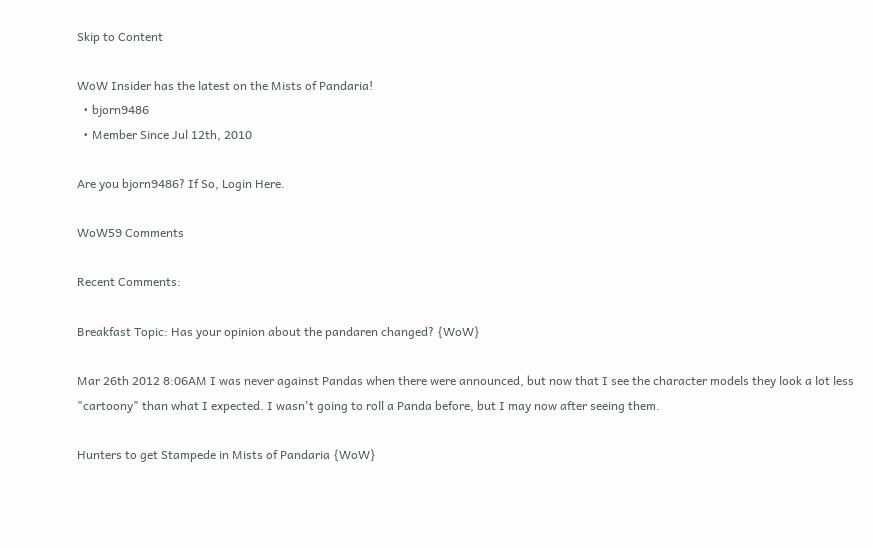Skip to Content

WoW Insider has the latest on the Mists of Pandaria!
  • bjorn9486
  • Member Since Jul 12th, 2010

Are you bjorn9486? If So, Login Here.

WoW59 Comments

Recent Comments:

Breakfast Topic: Has your opinion about the pandaren changed? {WoW}

Mar 26th 2012 8:06AM I was never against Pandas when there were announced, but now that I see the character models they look a lot less "cartoony" than what I expected. I wasn't going to roll a Panda before, but I may now after seeing them.

Hunters to get Stampede in Mists of Pandaria {WoW}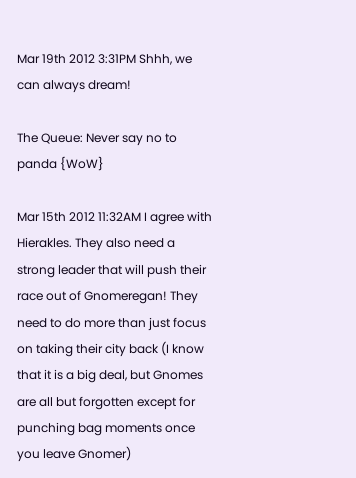Mar 19th 2012 3:31PM Shhh, we can always dream!

The Queue: Never say no to panda {WoW}

Mar 15th 2012 11:32AM I agree with Hierakles. They also need a strong leader that will push their race out of Gnomeregan! They need to do more than just focus on taking their city back (I know that it is a big deal, but Gnomes are all but forgotten except for punching bag moments once you leave Gnomer)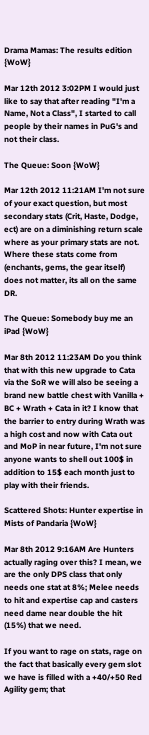Drama Mamas: The results edition {WoW}

Mar 12th 2012 3:02PM I would just like to say that after reading "I'm a Name, Not a Class", I started to call people by their names in PuG's and not their class.

The Queue: Soon {WoW}

Mar 12th 2012 11:21AM I'm not sure of your exact question, but most secondary stats (Crit, Haste, Dodge, ect) are on a diminishing return scale where as your primary stats are not. Where these stats come from (enchants, gems, the gear itself) does not matter, its all on the same DR.

The Queue: Somebody buy me an iPad {WoW}

Mar 8th 2012 11:23AM Do you think that with this new upgrade to Cata via the SoR we will also be seeing a brand new battle chest with Vanilla + BC + Wrath + Cata in it? I know that the barrier to entry during Wrath was a high cost and now with Cata out and MoP in near future, I'm not sure anyone wants to shell out 100$ in addition to 15$ each month just to play with their friends.

Scattered Shots: Hunter expertise in Mists of Pandaria {WoW}

Mar 8th 2012 9:16AM Are Hunters actually raging over this? I mean, we are the only DPS class that only needs one stat at 8%; Melee needs to hit and expertise cap and casters need dame near double the hit (15%) that we need.

If you want to rage on stats, rage on the fact that basically every gem slot we have is filled with a +40/+50 Red Agility gem; that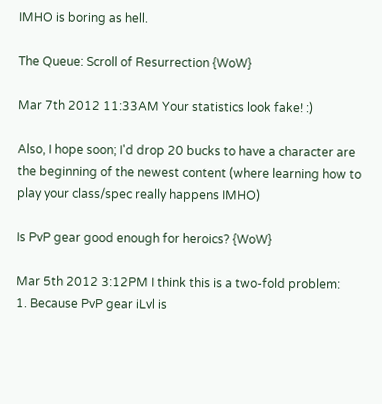IMHO is boring as hell.

The Queue: Scroll of Resurrection {WoW}

Mar 7th 2012 11:33AM Your statistics look fake! :)

Also, I hope soon; I'd drop 20 bucks to have a character are the beginning of the newest content (where learning how to play your class/spec really happens IMHO)

Is PvP gear good enough for heroics? {WoW}

Mar 5th 2012 3:12PM I think this is a two-fold problem:
1. Because PvP gear iLvl is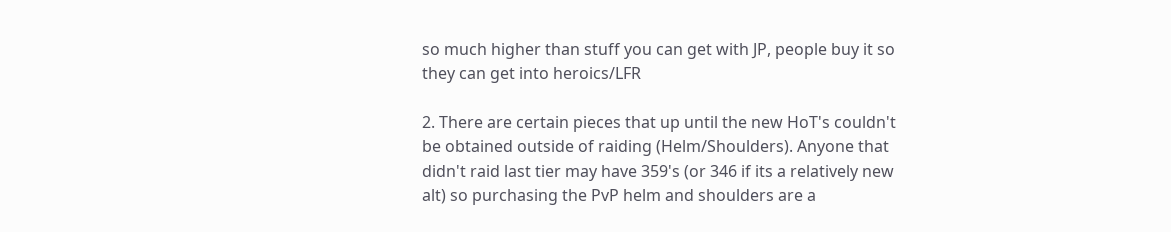so much higher than stuff you can get with JP, people buy it so they can get into heroics/LFR

2. There are certain pieces that up until the new HoT's couldn't be obtained outside of raiding (Helm/Shoulders). Anyone that didn't raid last tier may have 359's (or 346 if its a relatively new alt) so purchasing the PvP helm and shoulders are a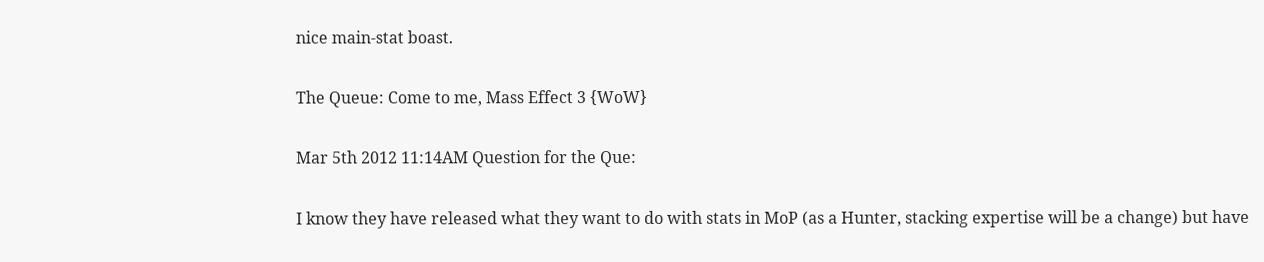nice main-stat boast.

The Queue: Come to me, Mass Effect 3 {WoW}

Mar 5th 2012 11:14AM Question for the Que:

I know they have released what they want to do with stats in MoP (as a Hunter, stacking expertise will be a change) but have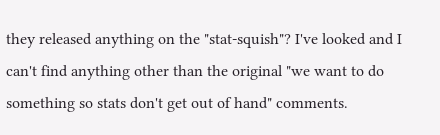they released anything on the "stat-squish"? I've looked and I can't find anything other than the original "we want to do something so stats don't get out of hand" comments.